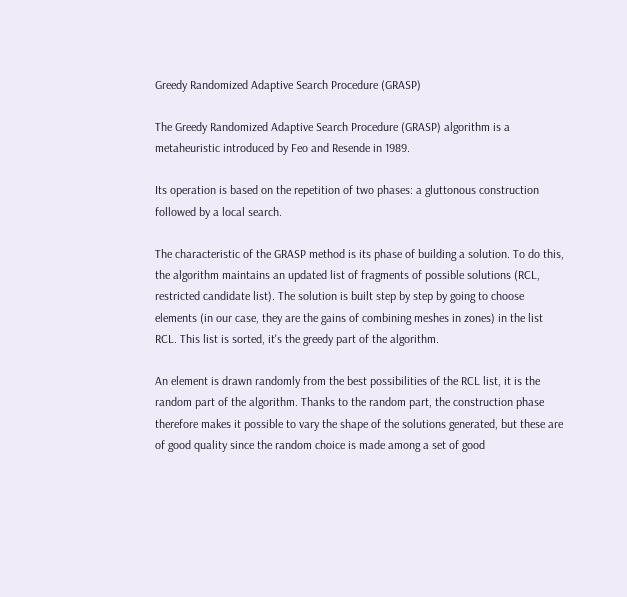Greedy Randomized Adaptive Search Procedure (GRASP)

The Greedy Randomized Adaptive Search Procedure (GRASP) algorithm is a metaheuristic introduced by Feo and Resende in 1989.

Its operation is based on the repetition of two phases: a gluttonous construction followed by a local search.

The characteristic of the GRASP method is its phase of building a solution. To do this, the algorithm maintains an updated list of fragments of possible solutions (RCL, restricted candidate list). The solution is built step by step by going to choose elements (in our case, they are the gains of combining meshes in zones) in the list RCL. This list is sorted, it's the greedy part of the algorithm.

An element is drawn randomly from the best possibilities of the RCL list, it is the random part of the algorithm. Thanks to the random part, the construction phase therefore makes it possible to vary the shape of the solutions generated, but these are of good quality since the random choice is made among a set of good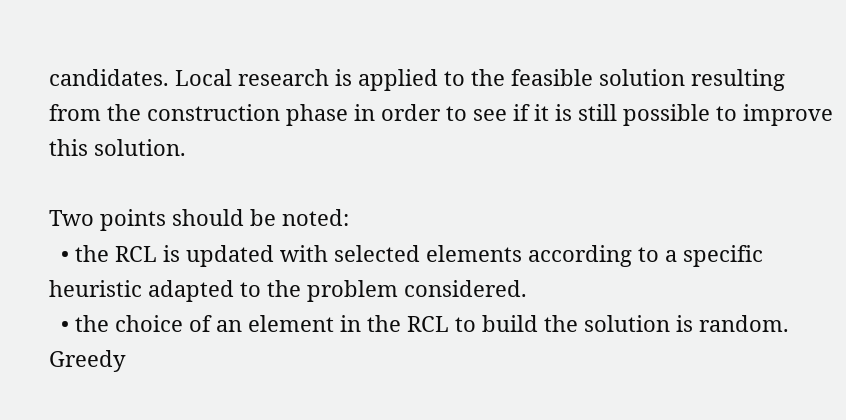candidates. Local research is applied to the feasible solution resulting from the construction phase in order to see if it is still possible to improve this solution.

Two points should be noted:
  • the RCL is updated with selected elements according to a specific heuristic adapted to the problem considered.
  • the choice of an element in the RCL to build the solution is random.
Greedy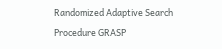Randomized Adaptive Search Procedure GRASP